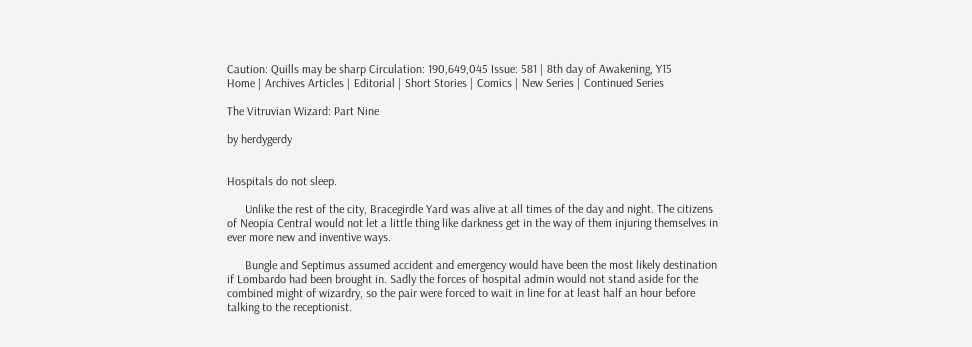Caution: Quills may be sharp Circulation: 190,649,045 Issue: 581 | 8th day of Awakening, Y15
Home | Archives Articles | Editorial | Short Stories | Comics | New Series | Continued Series

The Vitruvian Wizard: Part Nine

by herdygerdy


Hospitals do not sleep.

      Unlike the rest of the city, Bracegirdle Yard was alive at all times of the day and night. The citizens of Neopia Central would not let a little thing like darkness get in the way of them injuring themselves in ever more new and inventive ways.

      Bungle and Septimus assumed accident and emergency would have been the most likely destination if Lombardo had been brought in. Sadly the forces of hospital admin would not stand aside for the combined might of wizardry, so the pair were forced to wait in line for at least half an hour before talking to the receptionist.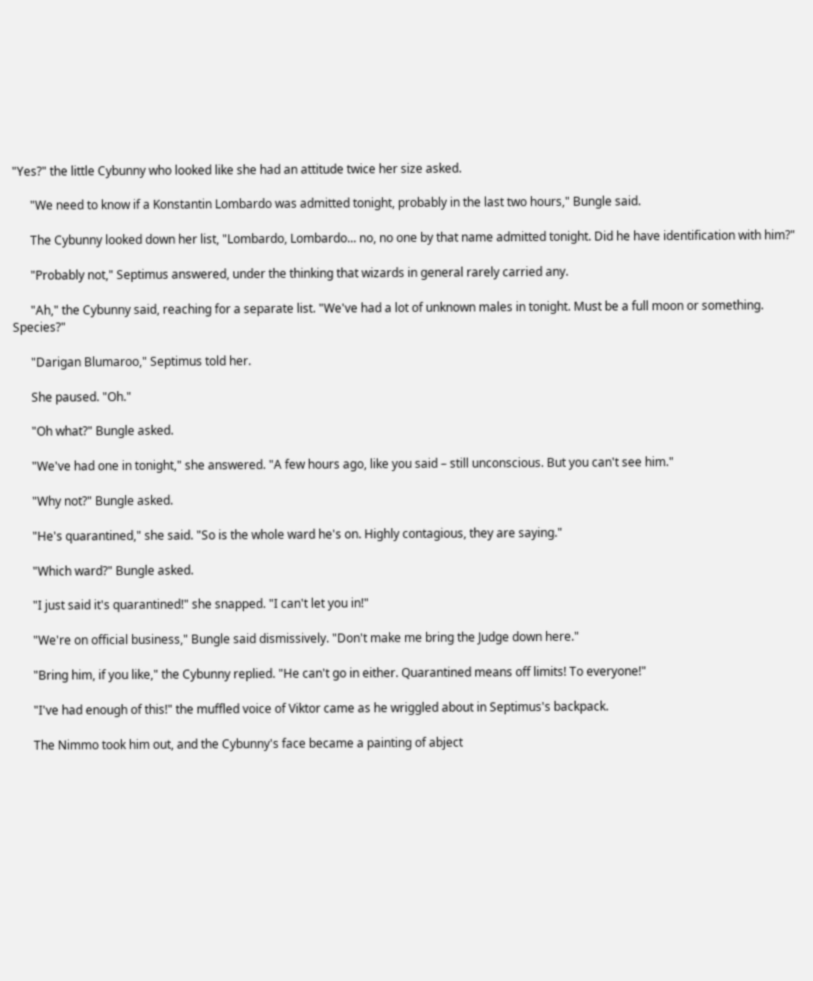"Yes?" the little Cybunny who looked like she had an attitude twice her size asked.

      "We need to know if a Konstantin Lombardo was admitted tonight, probably in the last two hours," Bungle said.

      The Cybunny looked down her list, "Lombardo, Lombardo... no, no one by that name admitted tonight. Did he have identification with him?"

      "Probably not," Septimus answered, under the thinking that wizards in general rarely carried any.

      "Ah," the Cybunny said, reaching for a separate list. "We've had a lot of unknown males in tonight. Must be a full moon or something. Species?"

      "Darigan Blumaroo," Septimus told her.

      She paused. "Oh."

      "Oh what?" Bungle asked.

      "We've had one in tonight," she answered. "A few hours ago, like you said – still unconscious. But you can't see him."

      "Why not?" Bungle asked.

      "He's quarantined," she said. "So is the whole ward he's on. Highly contagious, they are saying."

      "Which ward?" Bungle asked.

      "I just said it's quarantined!" she snapped. "I can't let you in!"

      "We're on official business," Bungle said dismissively. "Don't make me bring the Judge down here."

      "Bring him, if you like," the Cybunny replied. "He can't go in either. Quarantined means off limits! To everyone!"

      "I've had enough of this!" the muffled voice of Viktor came as he wriggled about in Septimus's backpack.

      The Nimmo took him out, and the Cybunny's face became a painting of abject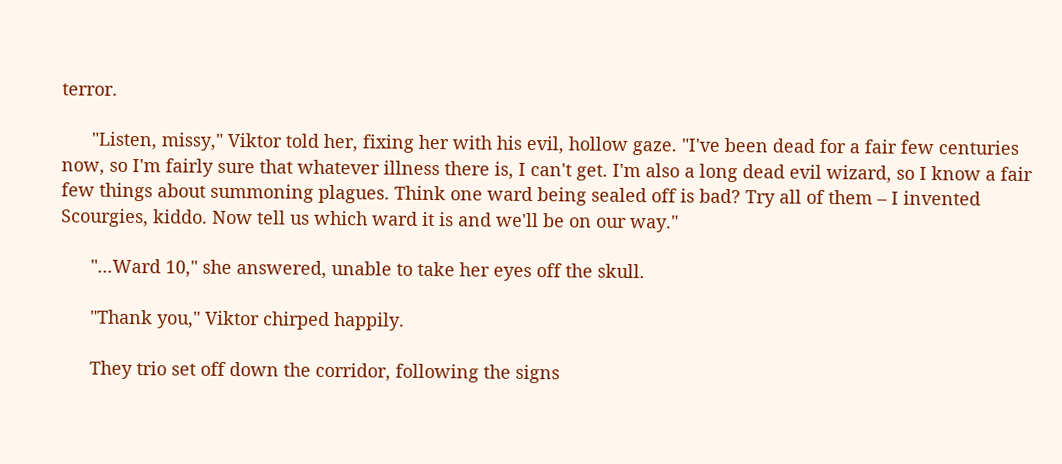terror.

      "Listen, missy," Viktor told her, fixing her with his evil, hollow gaze. "I've been dead for a fair few centuries now, so I'm fairly sure that whatever illness there is, I can't get. I'm also a long dead evil wizard, so I know a fair few things about summoning plagues. Think one ward being sealed off is bad? Try all of them – I invented Scourgies, kiddo. Now tell us which ward it is and we'll be on our way."

      "...Ward 10," she answered, unable to take her eyes off the skull.

      "Thank you," Viktor chirped happily.

      They trio set off down the corridor, following the signs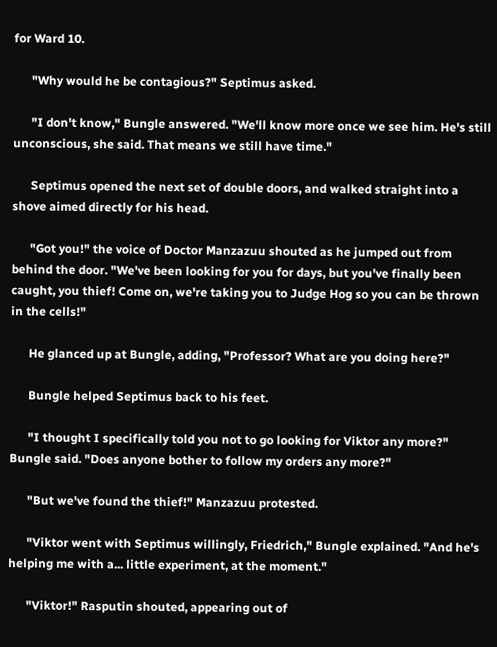for Ward 10.

      "Why would he be contagious?" Septimus asked.

      "I don't know," Bungle answered. "We'll know more once we see him. He's still unconscious, she said. That means we still have time."

      Septimus opened the next set of double doors, and walked straight into a shove aimed directly for his head.

      "Got you!" the voice of Doctor Manzazuu shouted as he jumped out from behind the door. "We've been looking for you for days, but you've finally been caught, you thief! Come on, we're taking you to Judge Hog so you can be thrown in the cells!"

      He glanced up at Bungle, adding, "Professor? What are you doing here?"

      Bungle helped Septimus back to his feet.

      "I thought I specifically told you not to go looking for Viktor any more?" Bungle said. "Does anyone bother to follow my orders any more?"

      "But we've found the thief!" Manzazuu protested.

      "Viktor went with Septimus willingly, Friedrich," Bungle explained. "And he's helping me with a... little experiment, at the moment."

      "Viktor!" Rasputin shouted, appearing out of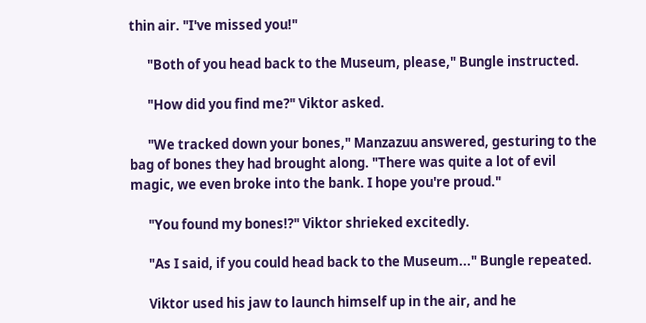thin air. "I've missed you!"

      "Both of you head back to the Museum, please," Bungle instructed.

      "How did you find me?" Viktor asked.

      "We tracked down your bones," Manzazuu answered, gesturing to the bag of bones they had brought along. "There was quite a lot of evil magic, we even broke into the bank. I hope you're proud."

      "You found my bones!?" Viktor shrieked excitedly.

      "As I said, if you could head back to the Museum..." Bungle repeated.

      Viktor used his jaw to launch himself up in the air, and he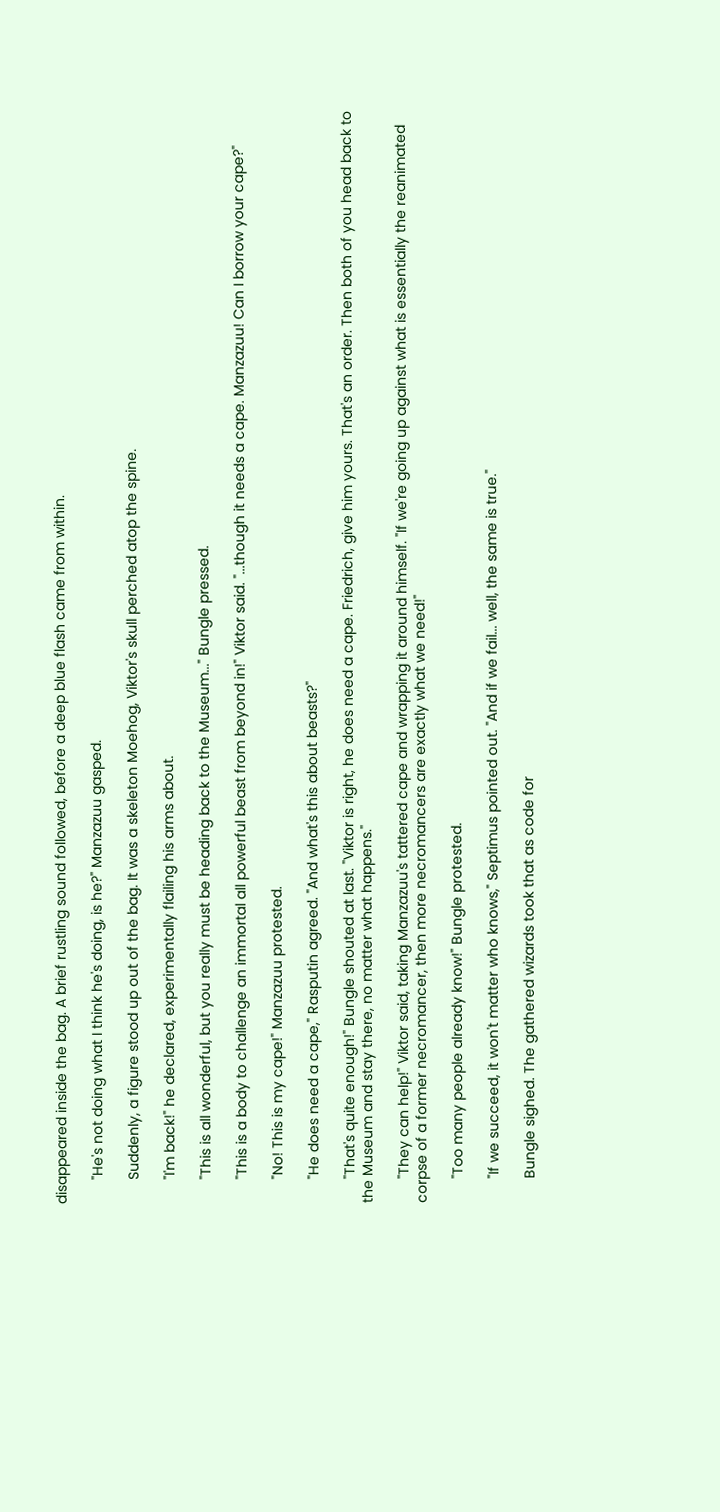disappeared inside the bag. A brief rustling sound followed, before a deep blue flash came from within.

      "He's not doing what I think he's doing, is he?" Manzazuu gasped.

      Suddenly, a figure stood up out of the bag. It was a skeleton Moehog, Viktor's skull perched atop the spine.

      "I'm back!" he declared, experimentally flailing his arms about.

      "This is all wonderful, but you really must be heading back to the Museum..." Bungle pressed.

      "This is a body to challenge an immortal all powerful beast from beyond in!" Viktor said. "...though it needs a cape. Manzazuu! Can I borrow your cape?"

      "No! This is my cape!" Manzazuu protested.

      "He does need a cape," Rasputin agreed. "And what's this about beasts?"

      "That's quite enough!" Bungle shouted at last. "Viktor is right, he does need a cape. Friedrich, give him yours. That's an order. Then both of you head back to the Museum and stay there, no matter what happens."

      "They can help!" Viktor said, taking Manzazuu's tattered cape and wrapping it around himself. "If we're going up against what is essentially the reanimated corpse of a former necromancer, then more necromancers are exactly what we need!"

      "Too many people already know!" Bungle protested.

      "If we succeed, it won't matter who knows," Septimus pointed out. "And if we fail... well, the same is true."

      Bungle sighed. The gathered wizards took that as code for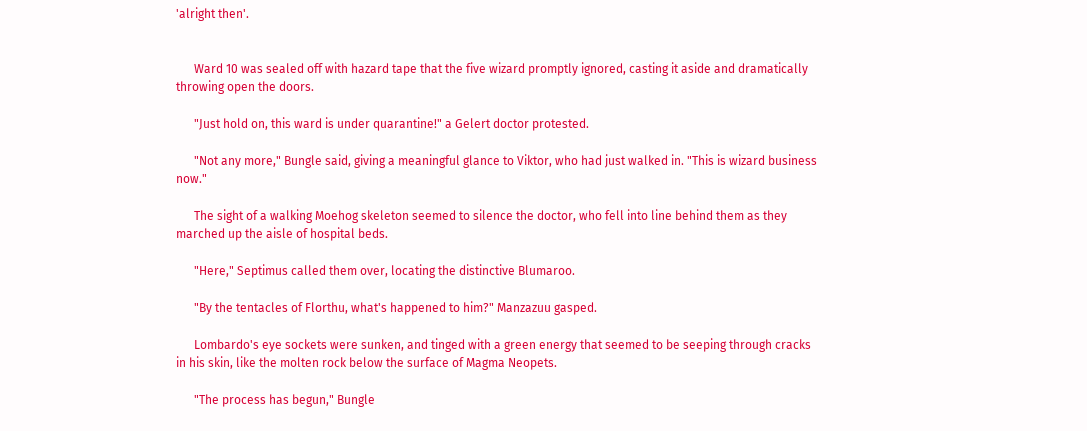'alright then'.


      Ward 10 was sealed off with hazard tape that the five wizard promptly ignored, casting it aside and dramatically throwing open the doors.

      "Just hold on, this ward is under quarantine!" a Gelert doctor protested.

      "Not any more," Bungle said, giving a meaningful glance to Viktor, who had just walked in. "This is wizard business now."

      The sight of a walking Moehog skeleton seemed to silence the doctor, who fell into line behind them as they marched up the aisle of hospital beds.

      "Here," Septimus called them over, locating the distinctive Blumaroo.

      "By the tentacles of Florthu, what's happened to him?" Manzazuu gasped.

      Lombardo's eye sockets were sunken, and tinged with a green energy that seemed to be seeping through cracks in his skin, like the molten rock below the surface of Magma Neopets.

      "The process has begun," Bungle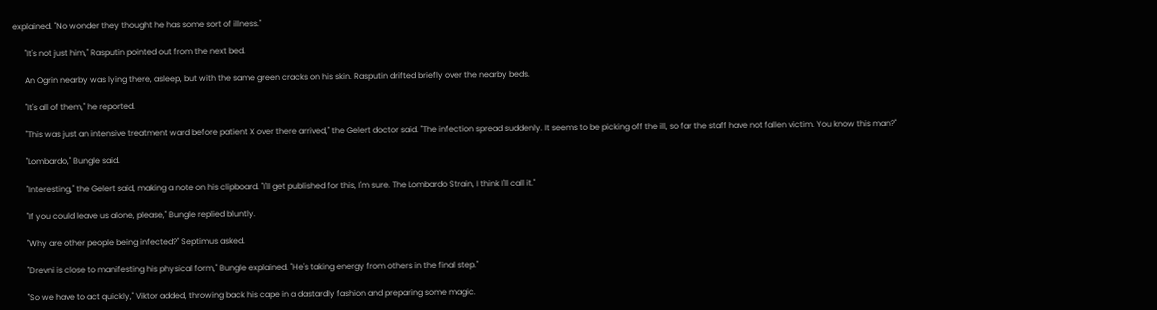explained. "No wonder they thought he has some sort of illness."

      "It's not just him," Rasputin pointed out from the next bed.

      An Ogrin nearby was lying there, asleep, but with the same green cracks on his skin. Rasputin drifted briefly over the nearby beds.

      "It's all of them," he reported.

      "This was just an intensive treatment ward before patient X over there arrived," the Gelert doctor said. "The infection spread suddenly. It seems to be picking off the ill, so far the staff have not fallen victim. You know this man?"

      "Lombardo," Bungle said.

      "Interesting," the Gelert said, making a note on his clipboard. "I'll get published for this, I'm sure. The Lombardo Strain, I think I'll call it."

      "If you could leave us alone, please," Bungle replied bluntly.

      "Why are other people being infected?" Septimus asked.

      "Drevni is close to manifesting his physical form," Bungle explained. "He's taking energy from others in the final step."

      "So we have to act quickly," Viktor added, throwing back his cape in a dastardly fashion and preparing some magic.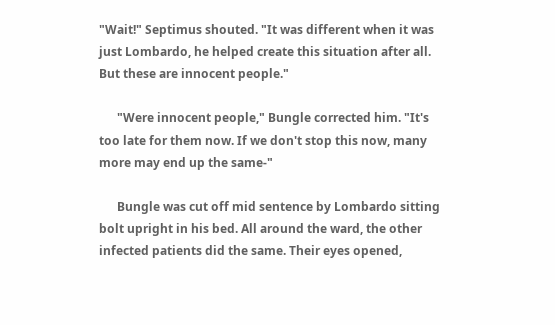"Wait!" Septimus shouted. "It was different when it was just Lombardo, he helped create this situation after all. But these are innocent people."

      "Were innocent people," Bungle corrected him. "It's too late for them now. If we don't stop this now, many more may end up the same-"

      Bungle was cut off mid sentence by Lombardo sitting bolt upright in his bed. All around the ward, the other infected patients did the same. Their eyes opened,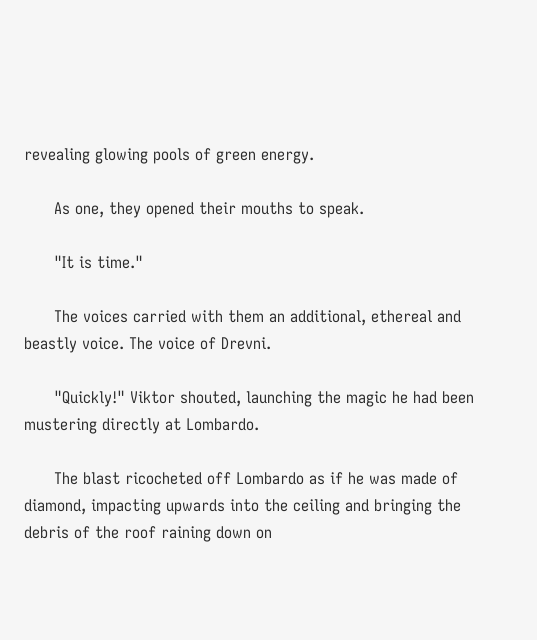revealing glowing pools of green energy.

      As one, they opened their mouths to speak.

      "It is time."

      The voices carried with them an additional, ethereal and beastly voice. The voice of Drevni.

      "Quickly!" Viktor shouted, launching the magic he had been mustering directly at Lombardo.

      The blast ricocheted off Lombardo as if he was made of diamond, impacting upwards into the ceiling and bringing the debris of the roof raining down on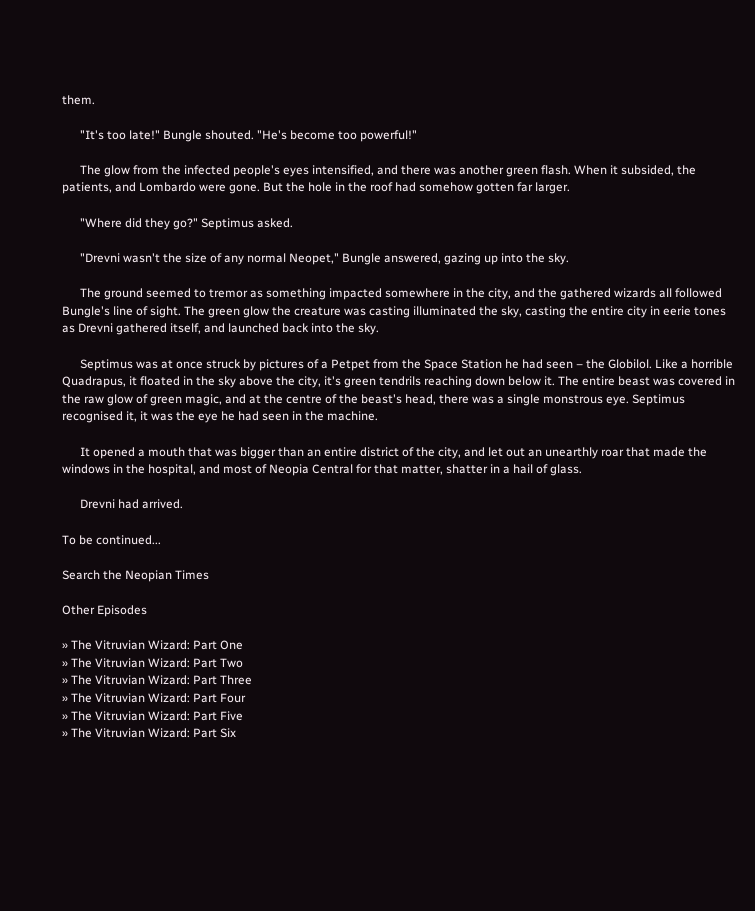them.

      "It's too late!" Bungle shouted. "He's become too powerful!"

      The glow from the infected people's eyes intensified, and there was another green flash. When it subsided, the patients, and Lombardo were gone. But the hole in the roof had somehow gotten far larger.

      "Where did they go?" Septimus asked.

      "Drevni wasn't the size of any normal Neopet," Bungle answered, gazing up into the sky.

      The ground seemed to tremor as something impacted somewhere in the city, and the gathered wizards all followed Bungle's line of sight. The green glow the creature was casting illuminated the sky, casting the entire city in eerie tones as Drevni gathered itself, and launched back into the sky.

      Septimus was at once struck by pictures of a Petpet from the Space Station he had seen – the Globilol. Like a horrible Quadrapus, it floated in the sky above the city, it's green tendrils reaching down below it. The entire beast was covered in the raw glow of green magic, and at the centre of the beast's head, there was a single monstrous eye. Septimus recognised it, it was the eye he had seen in the machine.

      It opened a mouth that was bigger than an entire district of the city, and let out an unearthly roar that made the windows in the hospital, and most of Neopia Central for that matter, shatter in a hail of glass.

      Drevni had arrived.

To be continued...

Search the Neopian Times

Other Episodes

» The Vitruvian Wizard: Part One
» The Vitruvian Wizard: Part Two
» The Vitruvian Wizard: Part Three
» The Vitruvian Wizard: Part Four
» The Vitruvian Wizard: Part Five
» The Vitruvian Wizard: Part Six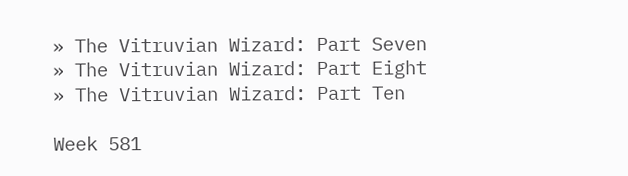» The Vitruvian Wizard: Part Seven
» The Vitruvian Wizard: Part Eight
» The Vitruvian Wizard: Part Ten

Week 581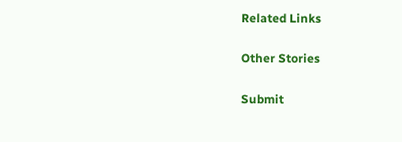Related Links

Other Stories

Submit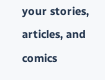your stories, articles, and comics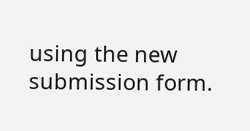using the new submission form.